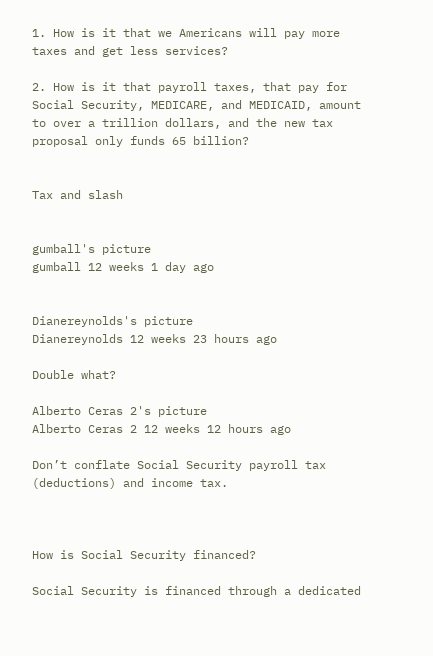1. How is it that we Americans will pay more taxes and get less services?

2. How is it that payroll taxes, that pay for Social Security, MEDICARE, and MEDICAID, amount to over a trillion dollars, and the new tax proposal only funds 65 billion?


Tax and slash


gumball's picture
gumball 12 weeks 1 day ago


Dianereynolds's picture
Dianereynolds 12 weeks 23 hours ago

Double what?

Alberto Ceras 2's picture
Alberto Ceras 2 12 weeks 12 hours ago

Don’t conflate Social Security payroll tax (deductions) and income tax.



How is Social Security financed?

Social Security is financed through a dedicated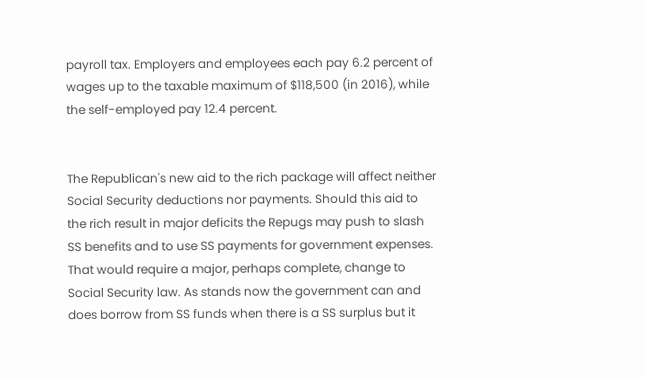payroll tax. Employers and employees each pay 6.2 percent of wages up to the taxable maximum of $118,500 (in 2016), while the self-employed pay 12.4 percent.


The Republican's new aid to the rich package will affect neither Social Security deductions nor payments. Should this aid to the rich result in major deficits the Repugs may push to slash SS benefits and to use SS payments for government expenses. That would require a major, perhaps complete, change to Social Security law. As stands now the government can and does borrow from SS funds when there is a SS surplus but it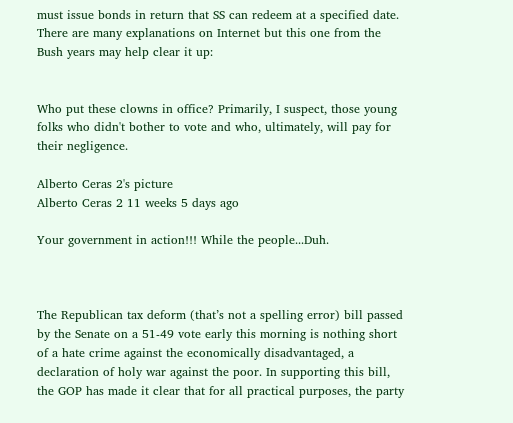must issue bonds in return that SS can redeem at a specified date. There are many explanations on Internet but this one from the Bush years may help clear it up:


Who put these clowns in office? Primarily, I suspect, those young folks who didn't bother to vote and who, ultimately, will pay for their negligence.

Alberto Ceras 2's picture
Alberto Ceras 2 11 weeks 5 days ago

Your government in action!!! While the people...Duh.



The Republican tax deform (that’s not a spelling error) bill passed by the Senate on a 51-49 vote early this morning is nothing short of a hate crime against the economically disadvantaged, a declaration of holy war against the poor. In supporting this bill, the GOP has made it clear that for all practical purposes, the party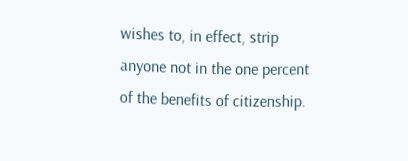wishes to, in effect, strip anyone not in the one percent of the benefits of citizenship.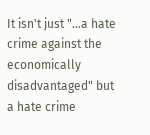It isn't just "...a hate crime against the economically disadvantaged" but a hate crime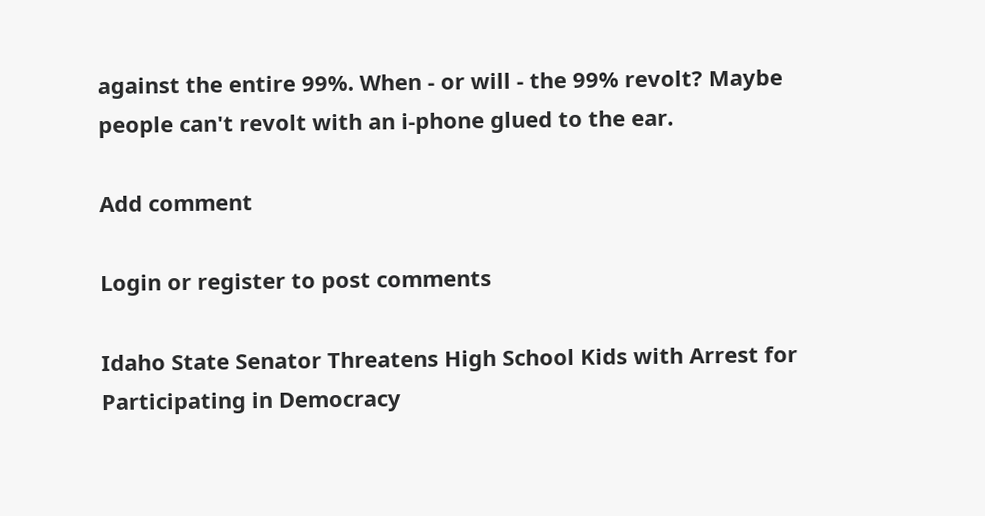against the entire 99%. When - or will - the 99% revolt? Maybe people can't revolt with an i-phone glued to the ear.

Add comment

Login or register to post comments

Idaho State Senator Threatens High School Kids with Arrest for Participating in Democracy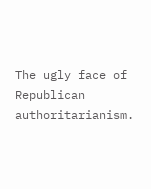The ugly face of Republican authoritarianism.